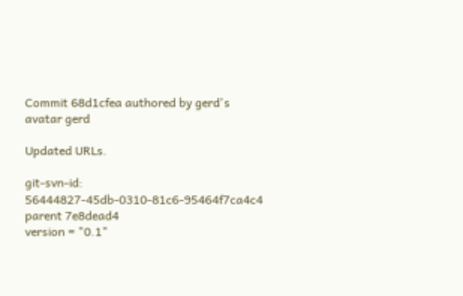Commit 68d1cfea authored by gerd's avatar gerd

Updated URLs.

git-svn-id: 56444827-45db-0310-81c6-95464f7ca4c4
parent 7e8dead4
version = "0.1"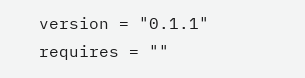version = "0.1.1"
requires = ""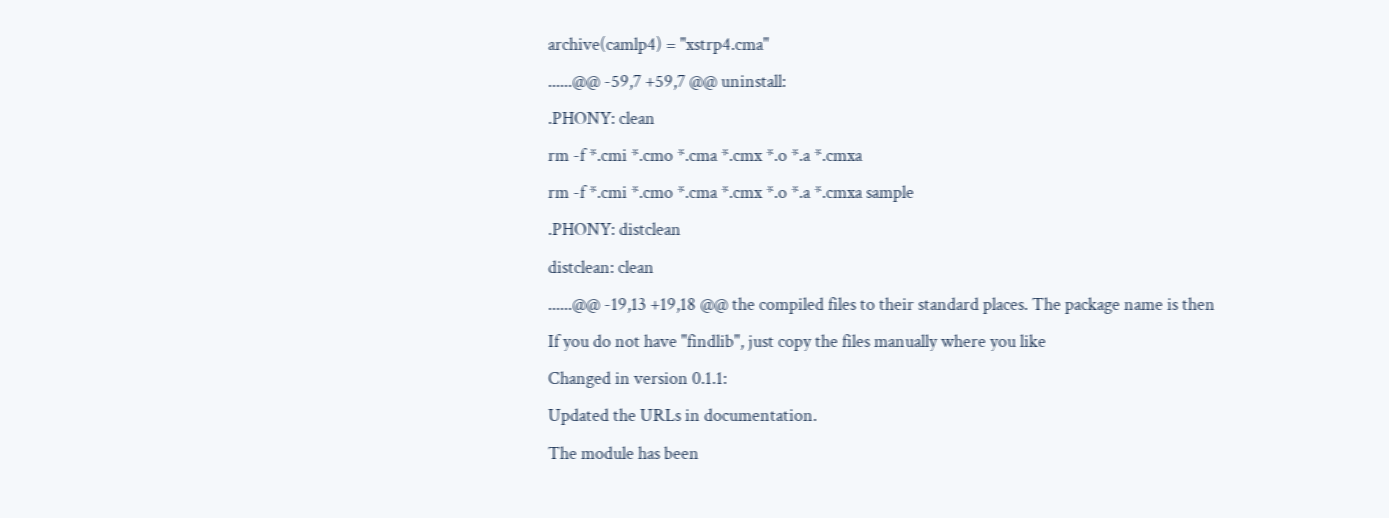archive(camlp4) = "xstrp4.cma"
......@@ -59,7 +59,7 @@ uninstall:
.PHONY: clean
rm -f *.cmi *.cmo *.cma *.cmx *.o *.a *.cmxa
rm -f *.cmi *.cmo *.cma *.cmx *.o *.a *.cmxa sample
.PHONY: distclean
distclean: clean
......@@ -19,13 +19,18 @@ the compiled files to their standard places. The package name is then
If you do not have "findlib", just copy the files manually where you like
Changed in version 0.1.1:
Updated the URLs in documentation.
The module has been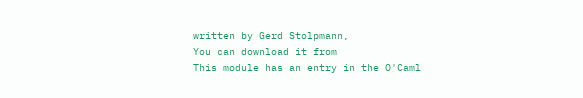written by Gerd Stolpmann,
You can download it from
This module has an entry in the O'Caml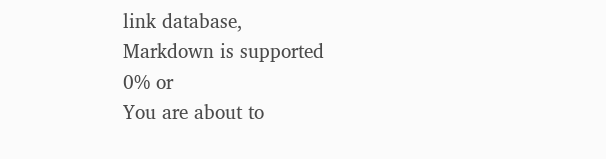link database,
Markdown is supported
0% or
You are about to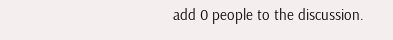add 0 people to the discussion.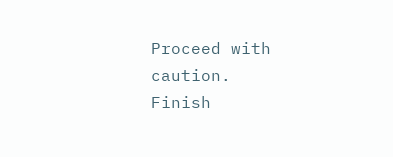Proceed with caution.
Finish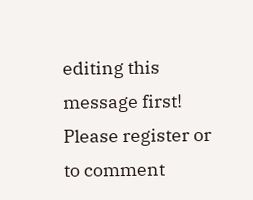editing this message first!
Please register or to comment